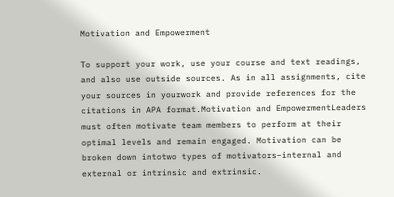Motivation and Empowerment

To support your work, use your course and text readings, and also use outside sources. As in all assignments, cite your sources in yourwork and provide references for the citations in APA format.Motivation and EmpowermentLeaders must often motivate team members to perform at their optimal levels and remain engaged. Motivation can be broken down intotwo types of motivators–internal and external or intrinsic and extrinsic.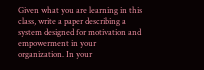Given what you are learning in this class, write a paper describing a system designed for motivation and empowerment in your organization. In your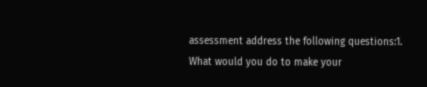assessment address the following questions:1. What would you do to make your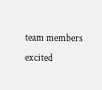team members excited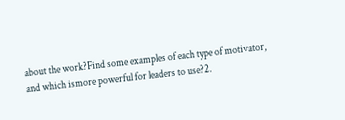about the work?Find some examples of each type of motivator, and which ismore powerful for leaders to use?2.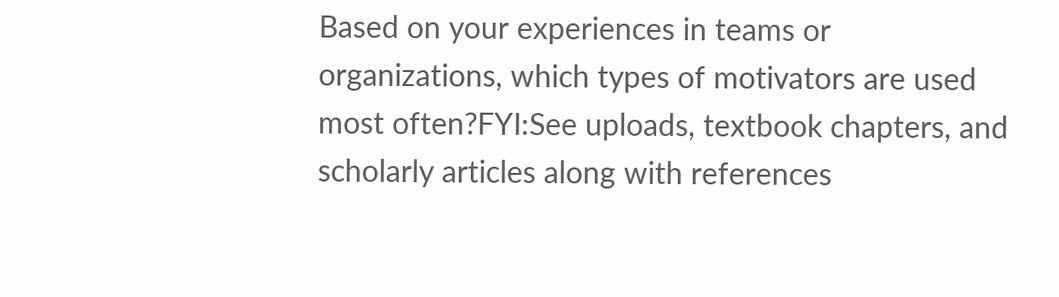Based on your experiences in teams or organizations, which types of motivators are used most often?FYI:See uploads, textbook chapters, and scholarly articles along with references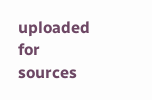uploaded for sources